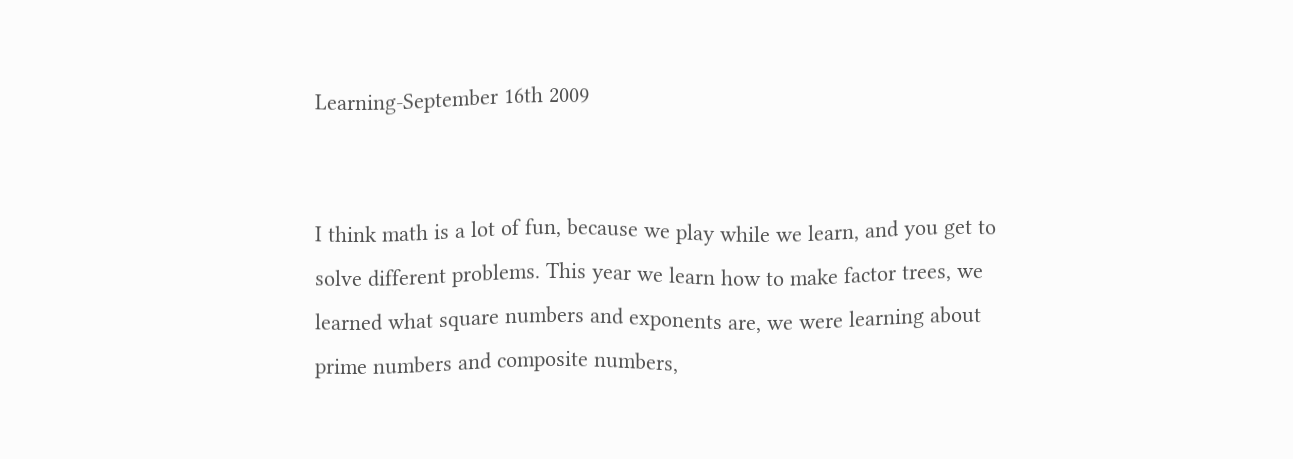Learning-September 16th 2009


I think math is a lot of fun, because we play while we learn, and you get to solve different problems. This year we learn how to make factor trees, we learned what square numbers and exponents are, we were learning about prime numbers and composite numbers,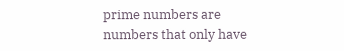prime numbers are numbers that only have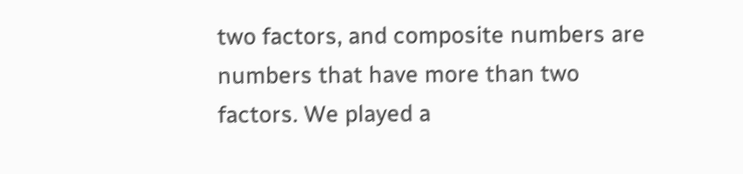two factors, and composite numbers are numbers that have more than two factors. We played a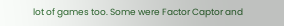lot of games too. Some were Factor Captor and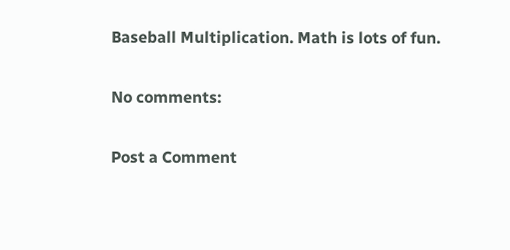Baseball Multiplication. Math is lots of fun.

No comments:

Post a Comment